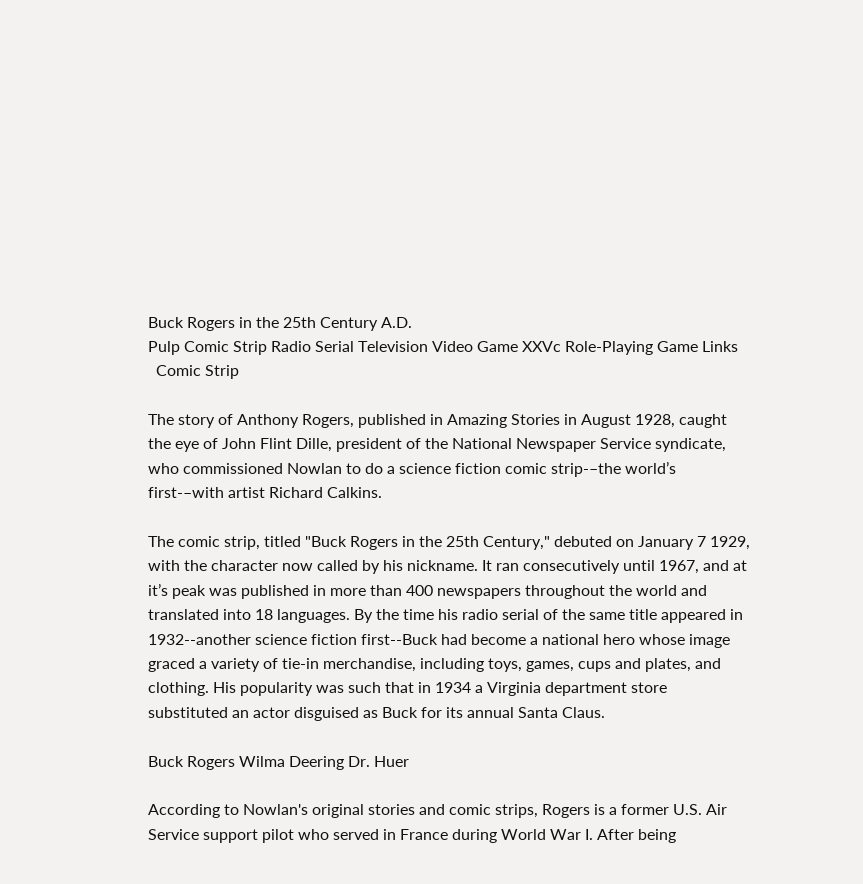Buck Rogers in the 25th Century A.D.
Pulp Comic Strip Radio Serial Television Video Game XXVc Role-Playing Game Links
  Comic Strip

The story of Anthony Rogers, published in Amazing Stories in August 1928, caught the eye of John Flint Dille, president of the National Newspaper Service syndicate, who commissioned Nowlan to do a science fiction comic strip-–the world’s first-–with artist Richard Calkins.

The comic strip, titled "Buck Rogers in the 25th Century," debuted on January 7 1929, with the character now called by his nickname. It ran consecutively until 1967, and at it’s peak was published in more than 400 newspapers throughout the world and translated into 18 languages. By the time his radio serial of the same title appeared in 1932--another science fiction first--Buck had become a national hero whose image graced a variety of tie-in merchandise, including toys, games, cups and plates, and clothing. His popularity was such that in 1934 a Virginia department store substituted an actor disguised as Buck for its annual Santa Claus.

Buck Rogers Wilma Deering Dr. Huer

According to Nowlan's original stories and comic strips, Rogers is a former U.S. Air Service support pilot who served in France during World War I. After being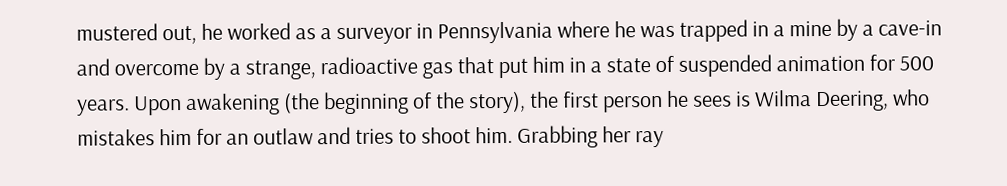mustered out, he worked as a surveyor in Pennsylvania where he was trapped in a mine by a cave-in and overcome by a strange, radioactive gas that put him in a state of suspended animation for 500 years. Upon awakening (the beginning of the story), the first person he sees is Wilma Deering, who mistakes him for an outlaw and tries to shoot him. Grabbing her ray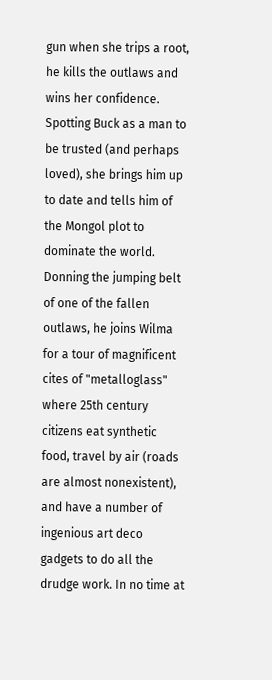gun when she trips a root, he kills the outlaws and wins her confidence. Spotting Buck as a man to be trusted (and perhaps loved), she brings him up to date and tells him of the Mongol plot to dominate the world. Donning the jumping belt of one of the fallen outlaws, he joins Wilma for a tour of magnificent cites of "metalloglass" where 25th century citizens eat synthetic food, travel by air (roads are almost nonexistent), and have a number of ingenious art deco gadgets to do all the drudge work. In no time at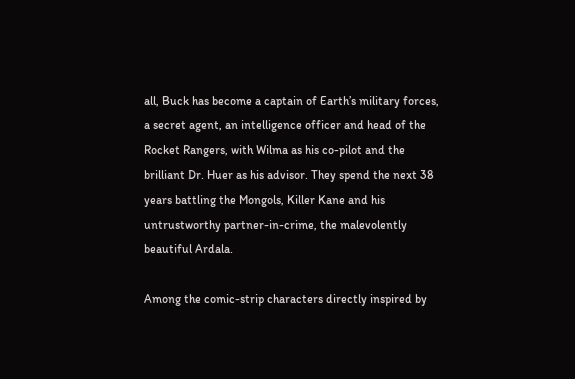all, Buck has become a captain of Earth’s military forces, a secret agent, an intelligence officer and head of the Rocket Rangers, with Wilma as his co-pilot and the brilliant Dr. Huer as his advisor. They spend the next 38 years battling the Mongols, Killer Kane and his untrustworthy partner-in-crime, the malevolently beautiful Ardala.

Among the comic-strip characters directly inspired by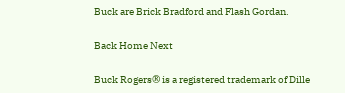Buck are Brick Bradford and Flash Gordan.

Back Home Next

Buck Rogers® is a registered trademark of Dille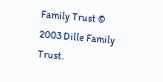Family Trust © 2003 Dille Family Trust.